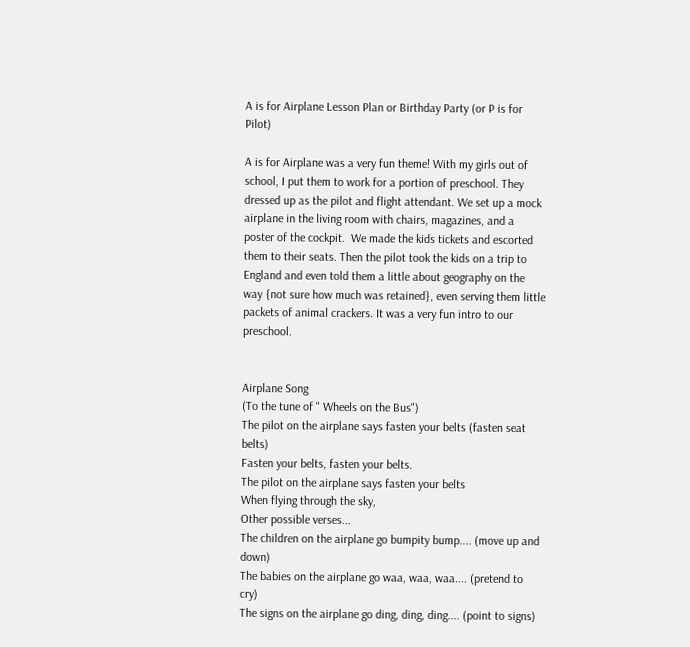A is for Airplane Lesson Plan or Birthday Party (or P is for Pilot)

A is for Airplane was a very fun theme! With my girls out of school, I put them to work for a portion of preschool. They dressed up as the pilot and flight attendant. We set up a mock airplane in the living room with chairs, magazines, and a poster of the cockpit.  We made the kids tickets and escorted them to their seats. Then the pilot took the kids on a trip to England and even told them a little about geography on the way {not sure how much was retained}, even serving them little packets of animal crackers. It was a very fun intro to our preschool.


Airplane Song
(To the tune of " Wheels on the Bus")
The pilot on the airplane says fasten your belts (fasten seat belts)
Fasten your belts, fasten your belts.
The pilot on the airplane says fasten your belts
When flying through the sky,
Other possible verses...
The children on the airplane go bumpity bump.... (move up and down)
The babies on the airplane go waa, waa, waa.... (pretend to cry)
The signs on the airplane go ding, ding, ding.... (point to signs)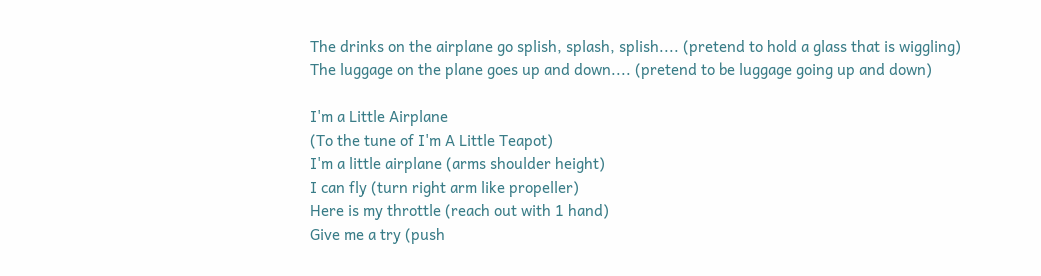The drinks on the airplane go splish, splash, splish.... (pretend to hold a glass that is wiggling)
The luggage on the plane goes up and down.... (pretend to be luggage going up and down)

I'm a Little Airplane
(To the tune of I'm A Little Teapot)
I'm a little airplane (arms shoulder height)
I can fly (turn right arm like propeller)
Here is my throttle (reach out with 1 hand)
Give me a try (push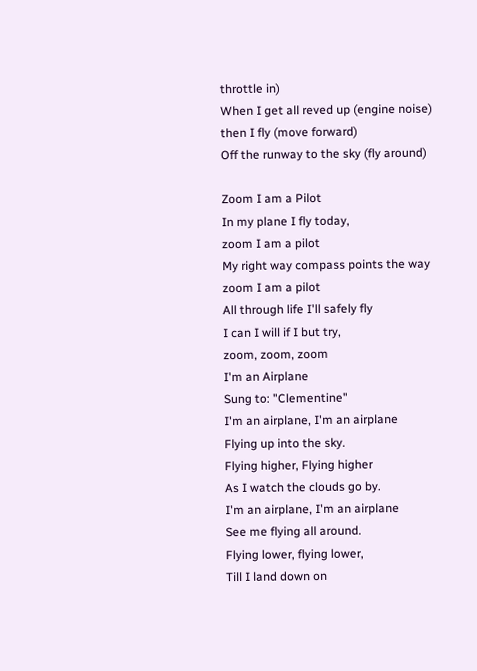throttle in)
When I get all reved up (engine noise)
then I fly (move forward)
Off the runway to the sky (fly around)

Zoom I am a Pilot
In my plane I fly today,
zoom I am a pilot
My right way compass points the way
zoom I am a pilot
All through life I'll safely fly
I can I will if I but try,
zoom, zoom, zoom
I'm an Airplane
Sung to: "Clementine"
I'm an airplane, I'm an airplane
Flying up into the sky.
Flying higher, Flying higher
As I watch the clouds go by.
I'm an airplane, I'm an airplane
See me flying all around.
Flying lower, flying lower,
Till I land down on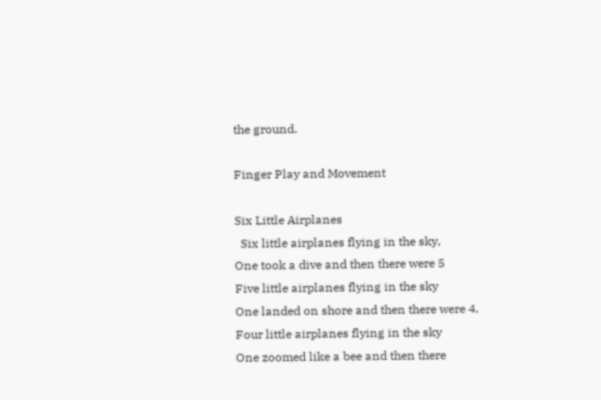the ground.

Finger Play and Movement

Six Little Airplanes
  Six little airplanes flying in the sky,
One took a dive and then there were 5
Five little airplanes flying in the sky
One landed on shore and then there were 4.
Four little airplanes flying in the sky
One zoomed like a bee and then there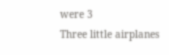were 3
Three little airplanes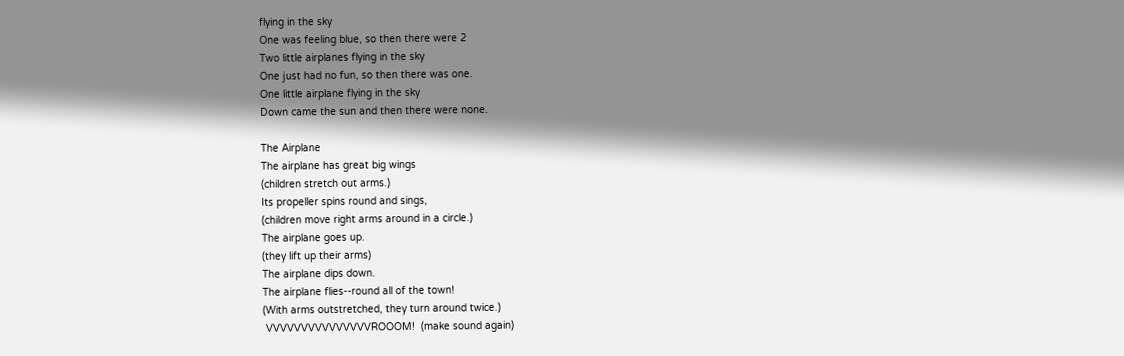flying in the sky
One was feeling blue, so then there were 2
Two little airplanes flying in the sky
One just had no fun, so then there was one.
One little airplane flying in the sky
Down came the sun and then there were none.

The Airplane
The airplane has great big wings
(children stretch out arms.)
Its propeller spins round and sings,
(children move right arms around in a circle.)
The airplane goes up.
(they lift up their arms)
The airplane dips down.
The airplane flies--round all of the town!
(With arms outstretched, they turn around twice.)
 VVVVVVVVVVVVVVVROOOM!  (make sound again)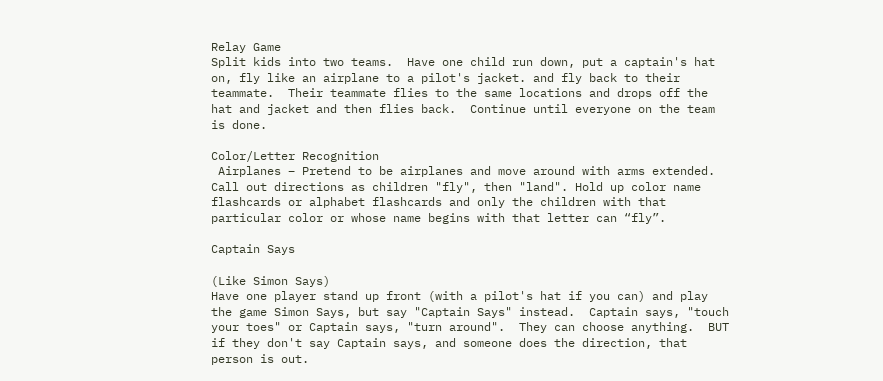Relay Game
Split kids into two teams.  Have one child run down, put a captain's hat on, fly like an airplane to a pilot's jacket. and fly back to their teammate.  Their teammate flies to the same locations and drops off the hat and jacket and then flies back.  Continue until everyone on the team is done.

Color/Letter Recognition
 Airplanes – Pretend to be airplanes and move around with arms extended. Call out directions as children "fly", then "land". Hold up color name flashcards or alphabet flashcards and only the children with that particular color or whose name begins with that letter can “fly”.

Captain Says

(Like Simon Says)
Have one player stand up front (with a pilot's hat if you can) and play the game Simon Says, but say "Captain Says" instead.  Captain says, "touch your toes" or Captain says, "turn around".  They can choose anything.  BUT if they don't say Captain says, and someone does the direction, that person is out.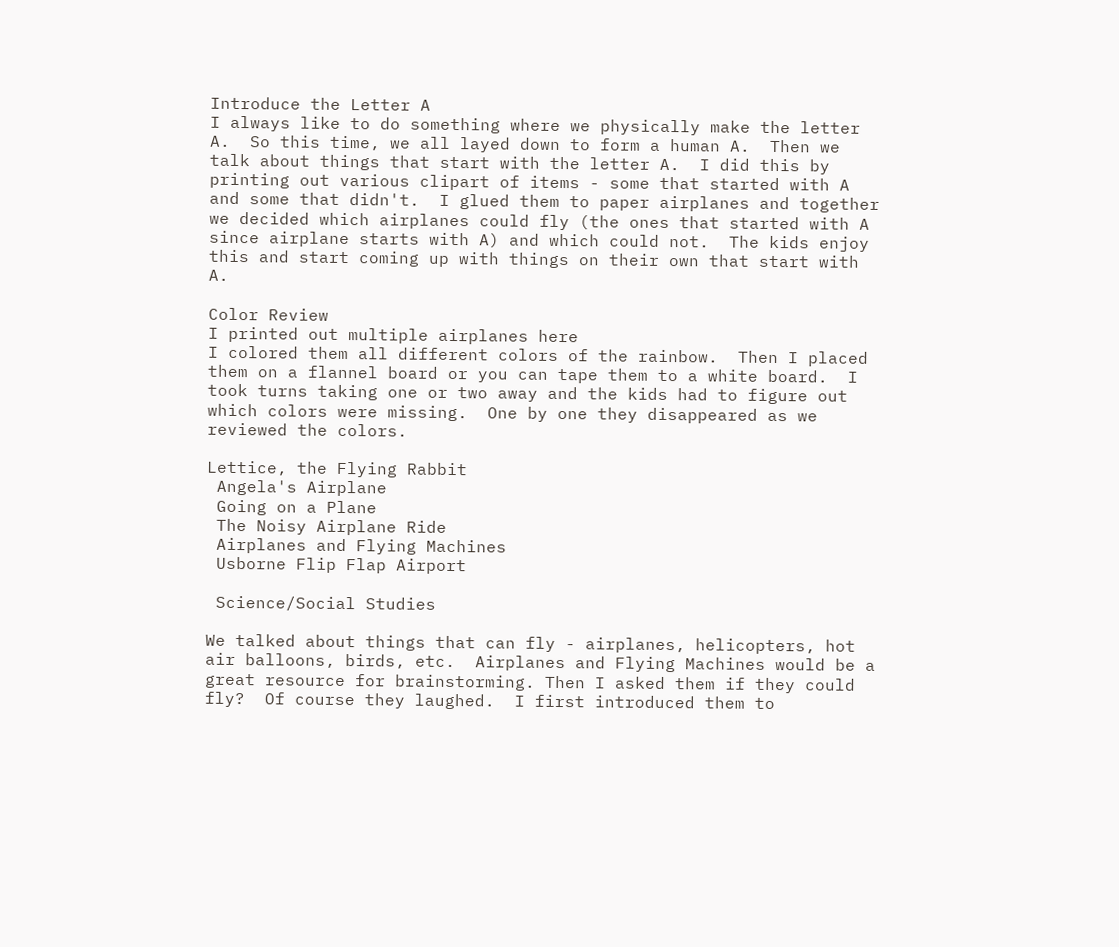Introduce the Letter A
I always like to do something where we physically make the letter A.  So this time, we all layed down to form a human A.  Then we talk about things that start with the letter A.  I did this by printing out various clipart of items - some that started with A and some that didn't.  I glued them to paper airplanes and together we decided which airplanes could fly (the ones that started with A since airplane starts with A) and which could not.  The kids enjoy this and start coming up with things on their own that start with A.

Color Review
I printed out multiple airplanes here
I colored them all different colors of the rainbow.  Then I placed them on a flannel board or you can tape them to a white board.  I took turns taking one or two away and the kids had to figure out which colors were missing.  One by one they disappeared as we reviewed the colors.

Lettice, the Flying Rabbit
 Angela's Airplane
 Going on a Plane
 The Noisy Airplane Ride
 Airplanes and Flying Machines
 Usborne Flip Flap Airport

 Science/Social Studies

We talked about things that can fly - airplanes, helicopters, hot air balloons, birds, etc.  Airplanes and Flying Machines would be a great resource for brainstorming. Then I asked them if they could fly?  Of course they laughed.  I first introduced them to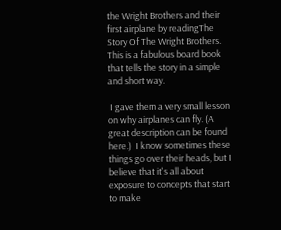the Wright Brothers and their first airplane by readingThe Story Of The Wright Brothers.  This is a fabulous board book that tells the story in a simple and short way.

 I gave them a very small lesson on why airplanes can fly. (A great description can be found here.)  I know sometimes these things go over their heads, but I believe that it's all about exposure to concepts that start to make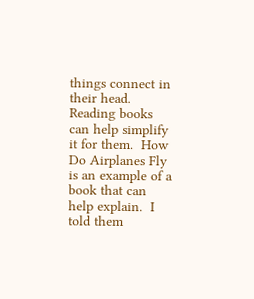things connect in their head.  Reading books can help simplify it for them.  How Do Airplanes Fly is an example of a book that can help explain.  I told them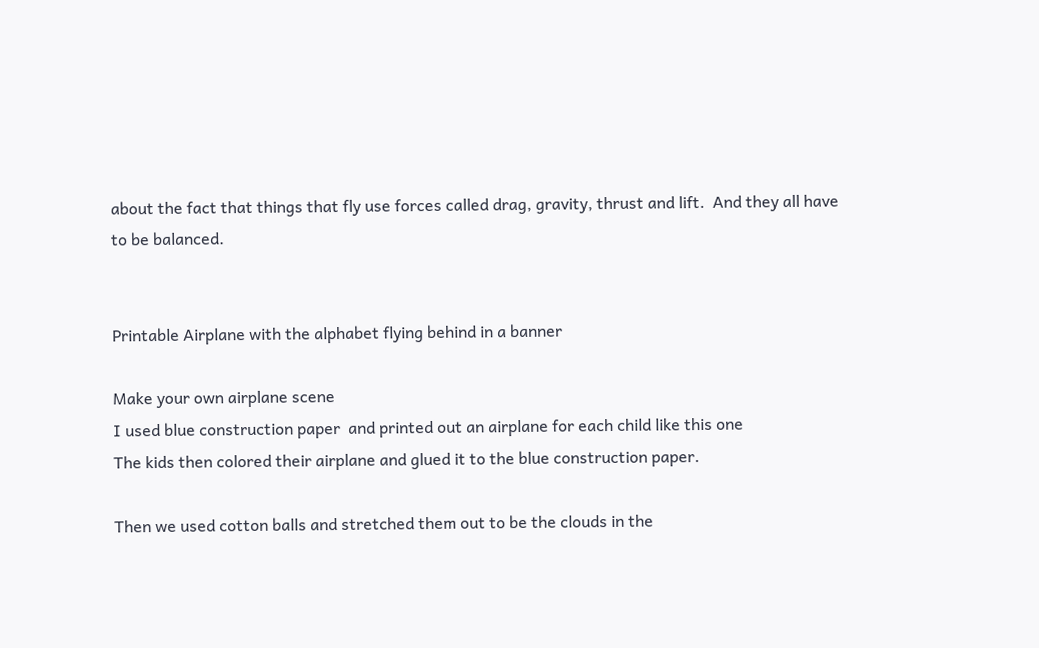about the fact that things that fly use forces called drag, gravity, thrust and lift.  And they all have to be balanced.


Printable Airplane with the alphabet flying behind in a banner

Make your own airplane scene
I used blue construction paper  and printed out an airplane for each child like this one
The kids then colored their airplane and glued it to the blue construction paper.

Then we used cotton balls and stretched them out to be the clouds in the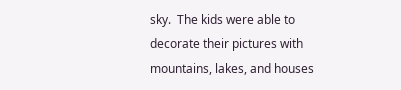sky.  The kids were able to decorate their pictures with mountains, lakes, and houses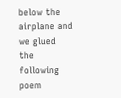below the airplane and we glued the following poem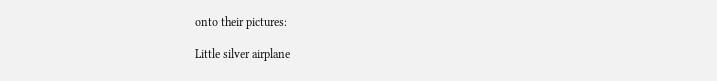onto their pictures:

Little silver airplane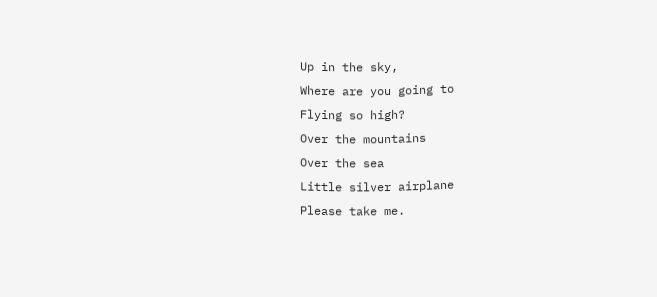Up in the sky,
Where are you going to
Flying so high?
Over the mountains
Over the sea
Little silver airplane
Please take me.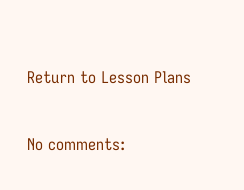Return to Lesson Plans


No comments: